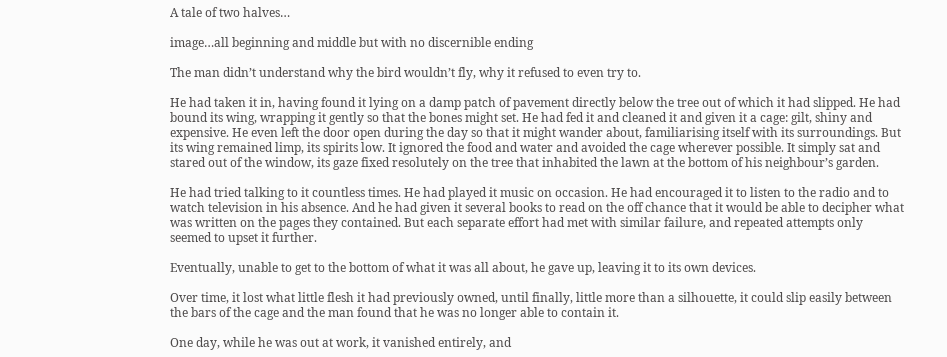A tale of two halves…

image…all beginning and middle but with no discernible ending

The man didn’t understand why the bird wouldn’t fly, why it refused to even try to.

He had taken it in, having found it lying on a damp patch of pavement directly below the tree out of which it had slipped. He had bound its wing, wrapping it gently so that the bones might set. He had fed it and cleaned it and given it a cage: gilt, shiny and expensive. He even left the door open during the day so that it might wander about, familiarising itself with its surroundings. But its wing remained limp, its spirits low. It ignored the food and water and avoided the cage wherever possible. It simply sat and stared out of the window, its gaze fixed resolutely on the tree that inhabited the lawn at the bottom of his neighbour’s garden.

He had tried talking to it countless times. He had played it music on occasion. He had encouraged it to listen to the radio and to watch television in his absence. And he had given it several books to read on the off chance that it would be able to decipher what was written on the pages they contained. But each separate effort had met with similar failure, and repeated attempts only seemed to upset it further.

Eventually, unable to get to the bottom of what it was all about, he gave up, leaving it to its own devices.

Over time, it lost what little flesh it had previously owned, until finally, little more than a silhouette, it could slip easily between the bars of the cage and the man found that he was no longer able to contain it.

One day, while he was out at work, it vanished entirely, and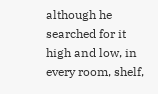although he searched for it high and low, in every room, shelf,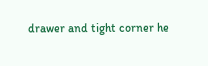drawer and tight corner he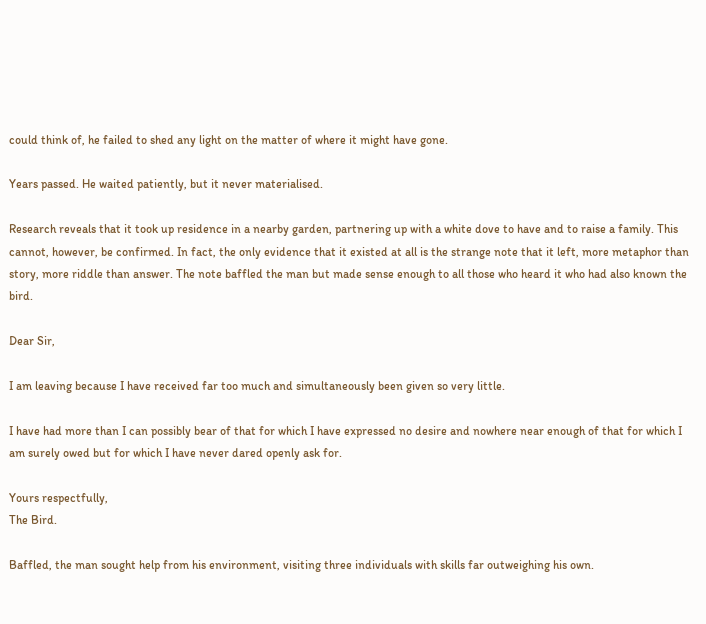could think of, he failed to shed any light on the matter of where it might have gone.

Years passed. He waited patiently, but it never materialised.

Research reveals that it took up residence in a nearby garden, partnering up with a white dove to have and to raise a family. This cannot, however, be confirmed. In fact, the only evidence that it existed at all is the strange note that it left, more metaphor than story, more riddle than answer. The note baffled the man but made sense enough to all those who heard it who had also known the bird.

Dear Sir,

I am leaving because I have received far too much and simultaneously been given so very little.

I have had more than I can possibly bear of that for which I have expressed no desire and nowhere near enough of that for which I am surely owed but for which I have never dared openly ask for.

Yours respectfully,
The Bird.

Baffled, the man sought help from his environment, visiting three individuals with skills far outweighing his own.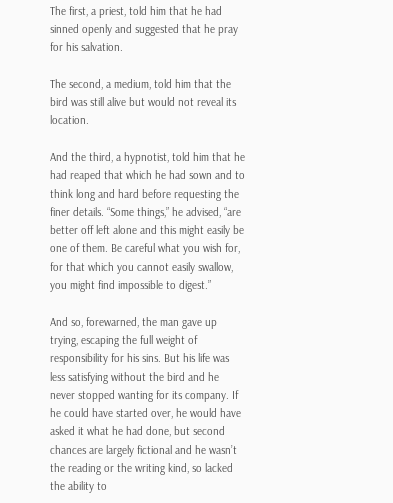The first, a priest, told him that he had sinned openly and suggested that he pray for his salvation.

The second, a medium, told him that the bird was still alive but would not reveal its location.

And the third, a hypnotist, told him that he had reaped that which he had sown and to think long and hard before requesting the finer details. “Some things,” he advised, “are better off left alone and this might easily be one of them. Be careful what you wish for, for that which you cannot easily swallow, you might find impossible to digest.”

And so, forewarned, the man gave up trying, escaping the full weight of responsibility for his sins. But his life was less satisfying without the bird and he never stopped wanting for its company. If he could have started over, he would have asked it what he had done, but second chances are largely fictional and he wasn’t the reading or the writing kind, so lacked the ability to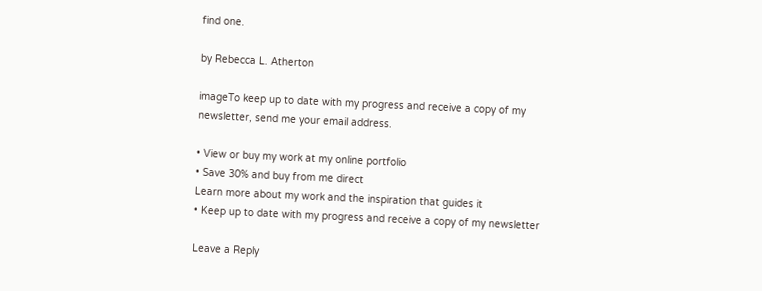find one.

by Rebecca L. Atherton

imageTo keep up to date with my progress and receive a copy of my newsletter, send me your email address.

• View or buy my work at my online portfolio
• Save 30% and buy from me direct
Learn more about my work and the inspiration that guides it
• Keep up to date with my progress and receive a copy of my newsletter

Leave a Reply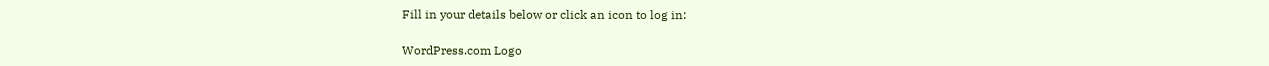Fill in your details below or click an icon to log in:

WordPress.com Logo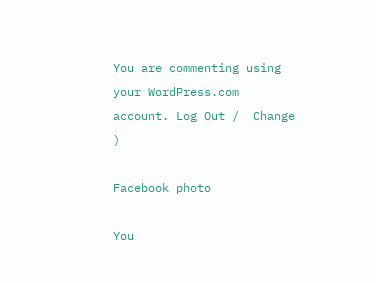You are commenting using your WordPress.com account. Log Out /  Change )

Facebook photo

You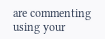are commenting using your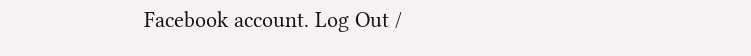Facebook account. Log Out /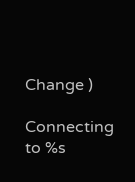Change )

Connecting to %s